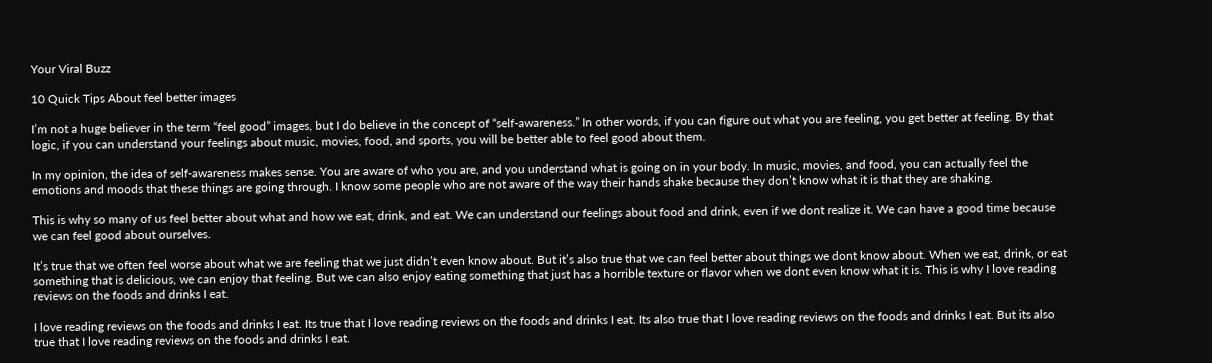Your Viral Buzz

10 Quick Tips About feel better images

I’m not a huge believer in the term “feel good” images, but I do believe in the concept of “self-awareness.” In other words, if you can figure out what you are feeling, you get better at feeling. By that logic, if you can understand your feelings about music, movies, food, and sports, you will be better able to feel good about them.

In my opinion, the idea of self-awareness makes sense. You are aware of who you are, and you understand what is going on in your body. In music, movies, and food, you can actually feel the emotions and moods that these things are going through. I know some people who are not aware of the way their hands shake because they don’t know what it is that they are shaking.

This is why so many of us feel better about what and how we eat, drink, and eat. We can understand our feelings about food and drink, even if we dont realize it. We can have a good time because we can feel good about ourselves.

It’s true that we often feel worse about what we are feeling that we just didn’t even know about. But it’s also true that we can feel better about things we dont know about. When we eat, drink, or eat something that is delicious, we can enjoy that feeling. But we can also enjoy eating something that just has a horrible texture or flavor when we dont even know what it is. This is why I love reading reviews on the foods and drinks I eat.

I love reading reviews on the foods and drinks I eat. Its true that I love reading reviews on the foods and drinks I eat. Its also true that I love reading reviews on the foods and drinks I eat. But its also true that I love reading reviews on the foods and drinks I eat.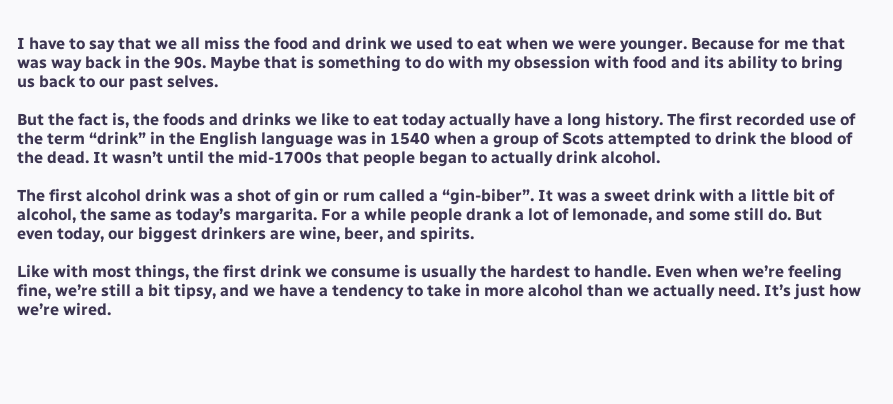I have to say that we all miss the food and drink we used to eat when we were younger. Because for me that was way back in the 90s. Maybe that is something to do with my obsession with food and its ability to bring us back to our past selves.

But the fact is, the foods and drinks we like to eat today actually have a long history. The first recorded use of the term “drink” in the English language was in 1540 when a group of Scots attempted to drink the blood of the dead. It wasn’t until the mid-1700s that people began to actually drink alcohol.

The first alcohol drink was a shot of gin or rum called a “gin-biber”. It was a sweet drink with a little bit of alcohol, the same as today’s margarita. For a while people drank a lot of lemonade, and some still do. But even today, our biggest drinkers are wine, beer, and spirits.

Like with most things, the first drink we consume is usually the hardest to handle. Even when we’re feeling fine, we’re still a bit tipsy, and we have a tendency to take in more alcohol than we actually need. It’s just how we’re wired.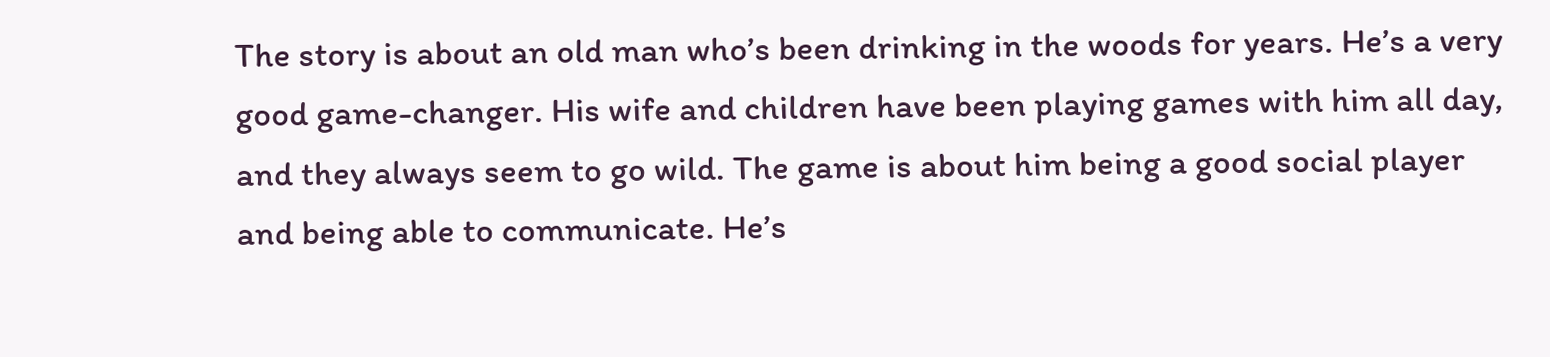The story is about an old man who’s been drinking in the woods for years. He’s a very good game-changer. His wife and children have been playing games with him all day, and they always seem to go wild. The game is about him being a good social player and being able to communicate. He’s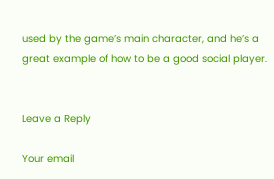used by the game’s main character, and he’s a great example of how to be a good social player.


Leave a Reply

Your email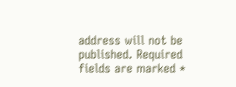address will not be published. Required fields are marked *